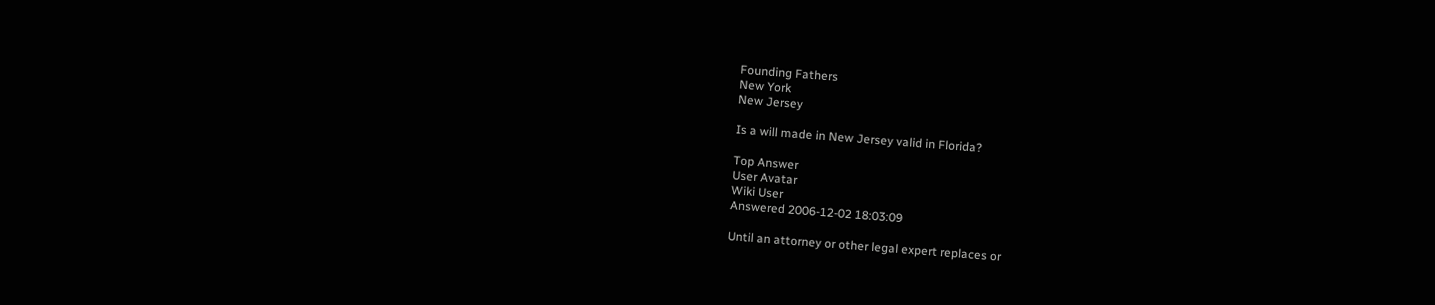Founding Fathers
New York
New Jersey

Is a will made in New Jersey valid in Florida?

Top Answer
User Avatar
Wiki User
Answered 2006-12-02 18:03:09

Until an attorney or other legal expert replaces or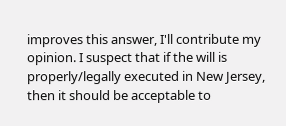improves this answer, I'll contribute my opinion. I suspect that if the will is properly/legally executed in New Jersey, then it should be acceptable to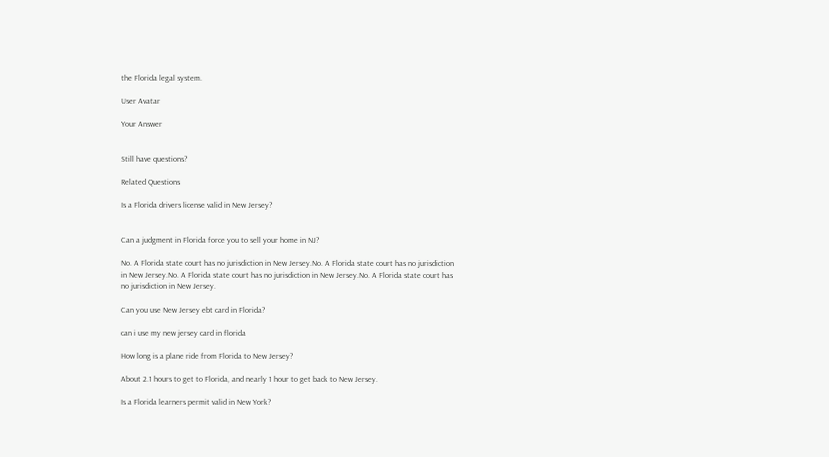the Florida legal system.

User Avatar

Your Answer


Still have questions?

Related Questions

Is a Florida drivers license valid in New Jersey?


Can a judgment in Florida force you to sell your home in NJ?

No. A Florida state court has no jurisdiction in New Jersey.No. A Florida state court has no jurisdiction in New Jersey.No. A Florida state court has no jurisdiction in New Jersey.No. A Florida state court has no jurisdiction in New Jersey.

Can you use New Jersey ebt card in Florida?

can i use my new jersey card in florida

How long is a plane ride from Florida to New Jersey?

About 2.1 hours to get to Florida, and nearly 1 hour to get back to New Jersey.

Is a Florida learners permit valid in New York?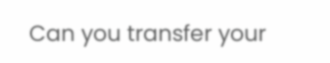Can you transfer your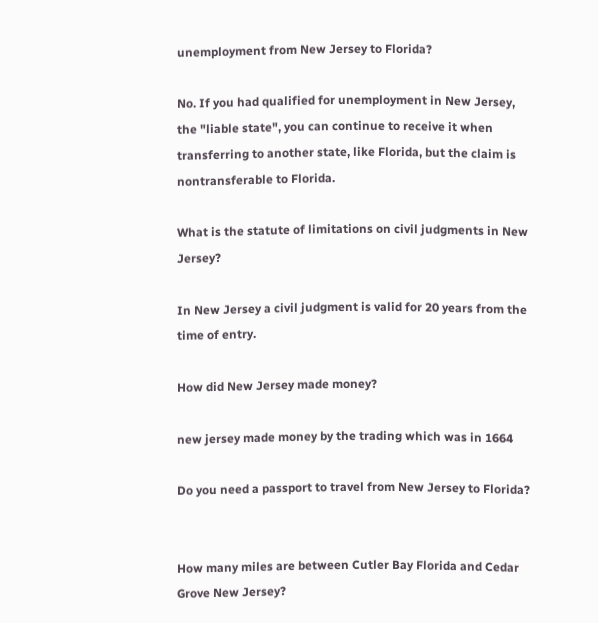unemployment from New Jersey to Florida?

No. If you had qualified for unemployment in New Jersey, the "liable state", you can continue to receive it when transferring to another state, like Florida, but the claim is nontransferable to Florida.

What is the statute of limitations on civil judgments in New Jersey?

In New Jersey a civil judgment is valid for 20 years from the time of entry.

How did New Jersey made money?

new jersey made money by the trading which was in 1664

Do you need a passport to travel from New Jersey to Florida?


How many miles are between Cutler Bay Florida and Cedar Grove New Jersey?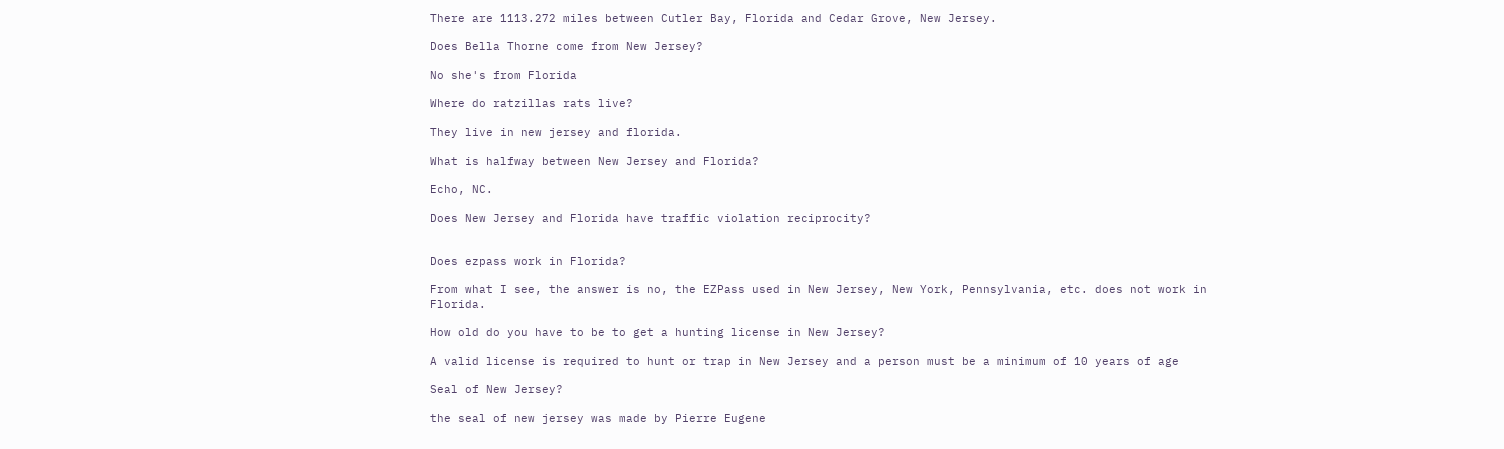There are 1113.272 miles between Cutler Bay, Florida and Cedar Grove, New Jersey.

Does Bella Thorne come from New Jersey?

No she's from Florida

Where do ratzillas rats live?

They live in new jersey and florida.

What is halfway between New Jersey and Florida?

Echo, NC.

Does New Jersey and Florida have traffic violation reciprocity?


Does ezpass work in Florida?

From what I see, the answer is no, the EZPass used in New Jersey, New York, Pennsylvania, etc. does not work in Florida.

How old do you have to be to get a hunting license in New Jersey?

A valid license is required to hunt or trap in New Jersey and a person must be a minimum of 10 years of age

Seal of New Jersey?

the seal of new jersey was made by Pierre Eugene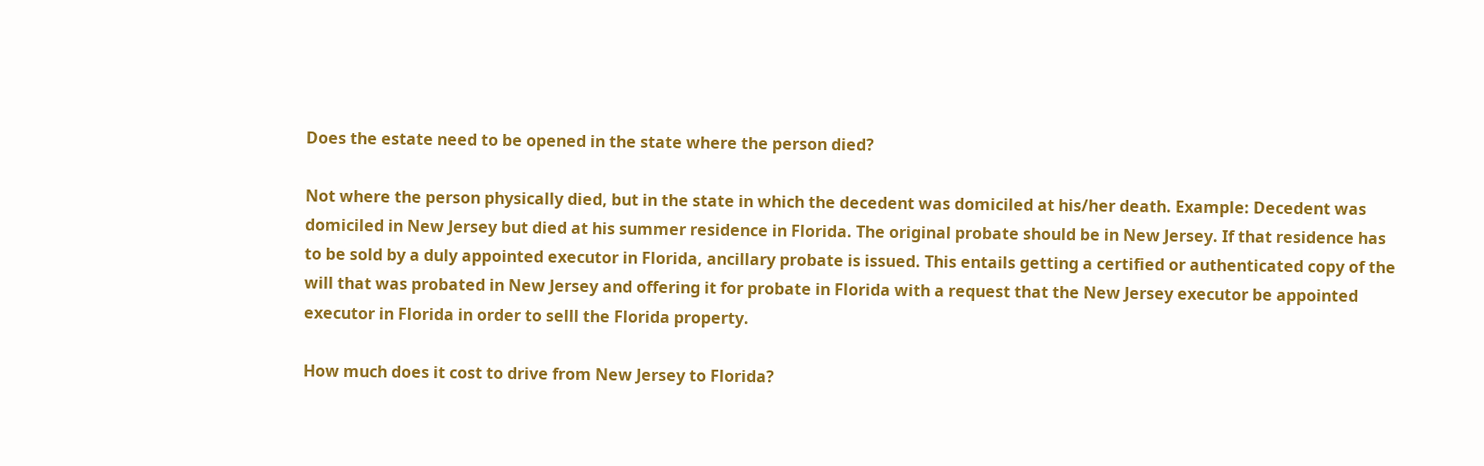Does the estate need to be opened in the state where the person died?

Not where the person physically died, but in the state in which the decedent was domiciled at his/her death. Example: Decedent was domiciled in New Jersey but died at his summer residence in Florida. The original probate should be in New Jersey. If that residence has to be sold by a duly appointed executor in Florida, ancillary probate is issued. This entails getting a certified or authenticated copy of the will that was probated in New Jersey and offering it for probate in Florida with a request that the New Jersey executor be appointed executor in Florida in order to selll the Florida property.

How much does it cost to drive from New Jersey to Florida?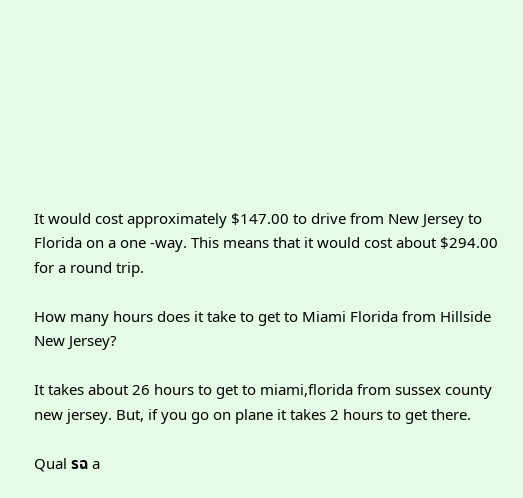It would cost approximately $147.00 to drive from New Jersey to Florida on a one -way. This means that it would cost about $294.00 for a round trip.

How many hours does it take to get to Miami Florida from Hillside New Jersey?

It takes about 26 hours to get to miami,florida from sussex county new jersey. But, if you go on plane it takes 2 hours to get there.

Qual รฉ a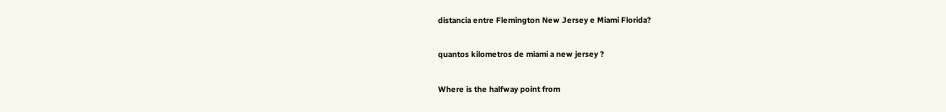distancia entre Flemington New Jersey e Miami Florida?

quantos kilometros de miami a new jersey ?

Where is the halfway point from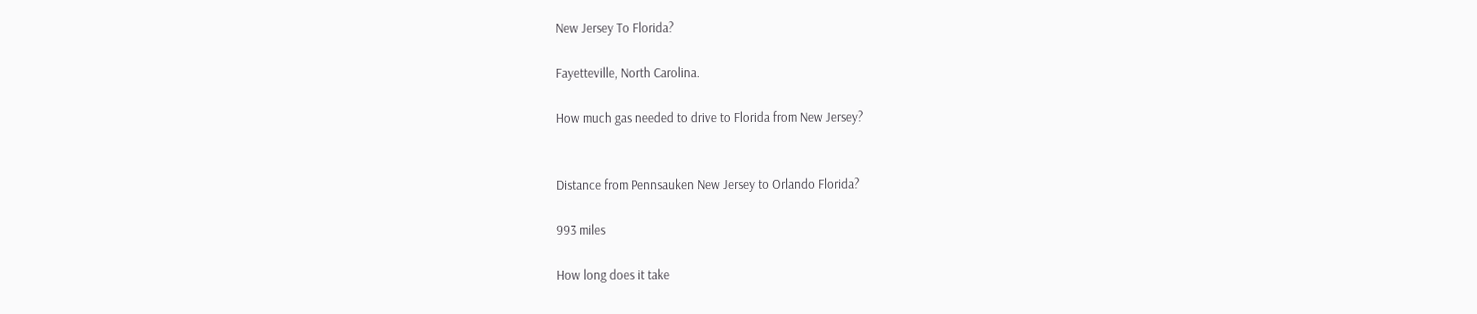New Jersey To Florida?

Fayetteville, North Carolina.

How much gas needed to drive to Florida from New Jersey?


Distance from Pennsauken New Jersey to Orlando Florida?

993 miles

How long does it take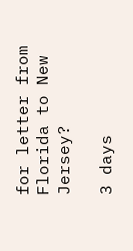for letter from Florida to New Jersey?

3 days